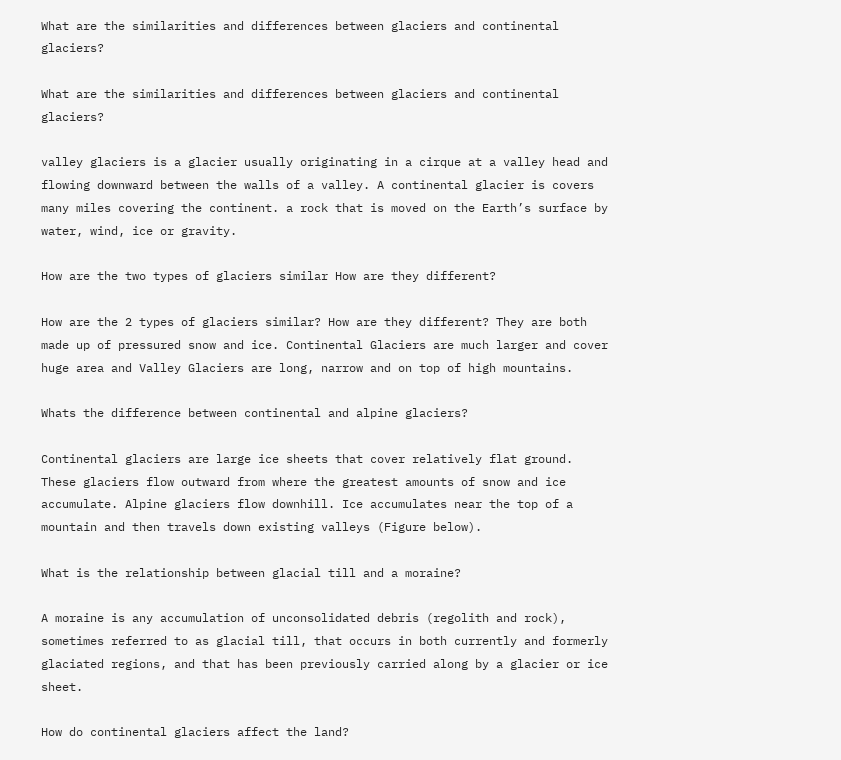What are the similarities and differences between glaciers and continental glaciers?

What are the similarities and differences between glaciers and continental glaciers?

valley glaciers is a glacier usually originating in a cirque at a valley head and flowing downward between the walls of a valley. A continental glacier is covers many miles covering the continent. a rock that is moved on the Earth’s surface by water, wind, ice or gravity.

How are the two types of glaciers similar How are they different?

How are the 2 types of glaciers similar? How are they different? They are both made up of pressured snow and ice. Continental Glaciers are much larger and cover huge area and Valley Glaciers are long, narrow and on top of high mountains.

Whats the difference between continental and alpine glaciers?

Continental glaciers are large ice sheets that cover relatively flat ground. These glaciers flow outward from where the greatest amounts of snow and ice accumulate. Alpine glaciers flow downhill. Ice accumulates near the top of a mountain and then travels down existing valleys (Figure below).

What is the relationship between glacial till and a moraine?

A moraine is any accumulation of unconsolidated debris (regolith and rock), sometimes referred to as glacial till, that occurs in both currently and formerly glaciated regions, and that has been previously carried along by a glacier or ice sheet.

How do continental glaciers affect the land?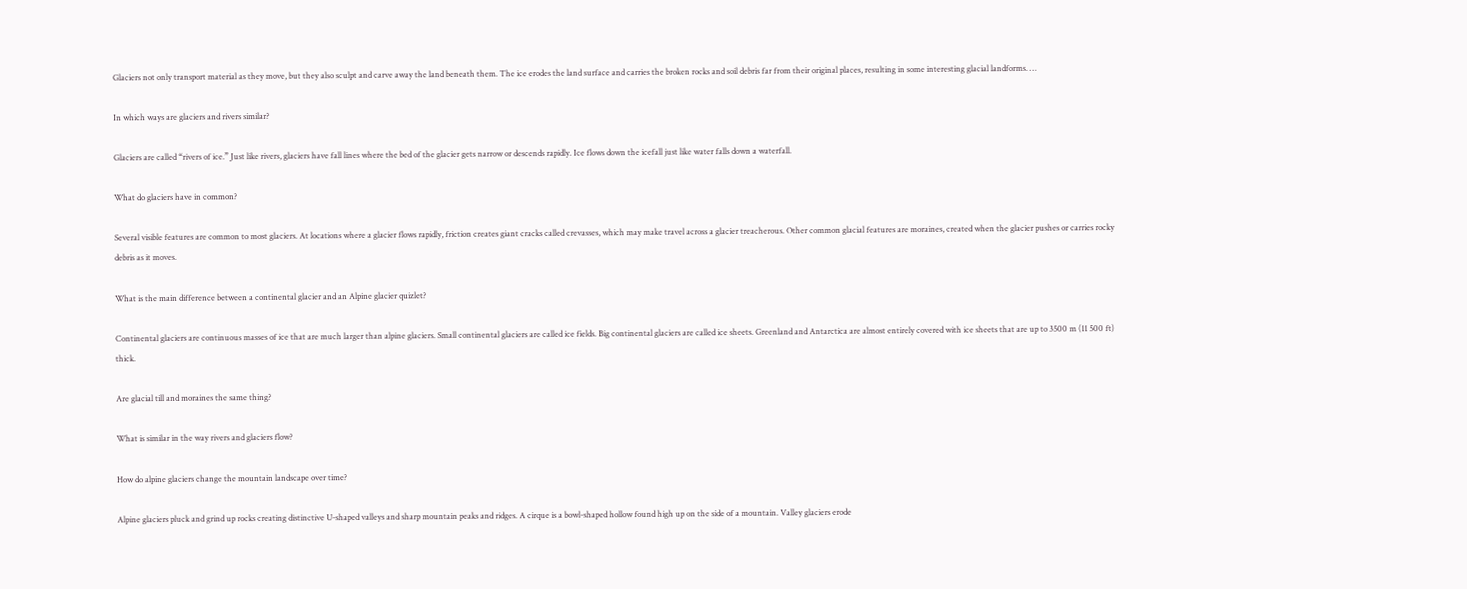Glaciers not only transport material as they move, but they also sculpt and carve away the land beneath them. The ice erodes the land surface and carries the broken rocks and soil debris far from their original places, resulting in some interesting glacial landforms. …

In which ways are glaciers and rivers similar?

Glaciers are called “rivers of ice.” Just like rivers, glaciers have fall lines where the bed of the glacier gets narrow or descends rapidly. Ice flows down the icefall just like water falls down a waterfall.

What do glaciers have in common?

Several visible features are common to most glaciers. At locations where a glacier flows rapidly, friction creates giant cracks called crevasses, which may make travel across a glacier treacherous. Other common glacial features are moraines, created when the glacier pushes or carries rocky debris as it moves.

What is the main difference between a continental glacier and an Alpine glacier quizlet?

Continental glaciers are continuous masses of ice that are much larger than alpine glaciers. Small continental glaciers are called ice fields. Big continental glaciers are called ice sheets. Greenland and Antarctica are almost entirely covered with ice sheets that are up to 3500 m (11 500 ft) thick.

Are glacial till and moraines the same thing?

What is similar in the way rivers and glaciers flow?

How do alpine glaciers change the mountain landscape over time?

Alpine glaciers pluck and grind up rocks creating distinctive U-shaped valleys and sharp mountain peaks and ridges. A cirque is a bowl-shaped hollow found high up on the side of a mountain. Valley glaciers erode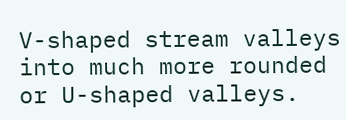V-shaped stream valleys into much more rounded or U-shaped valleys.